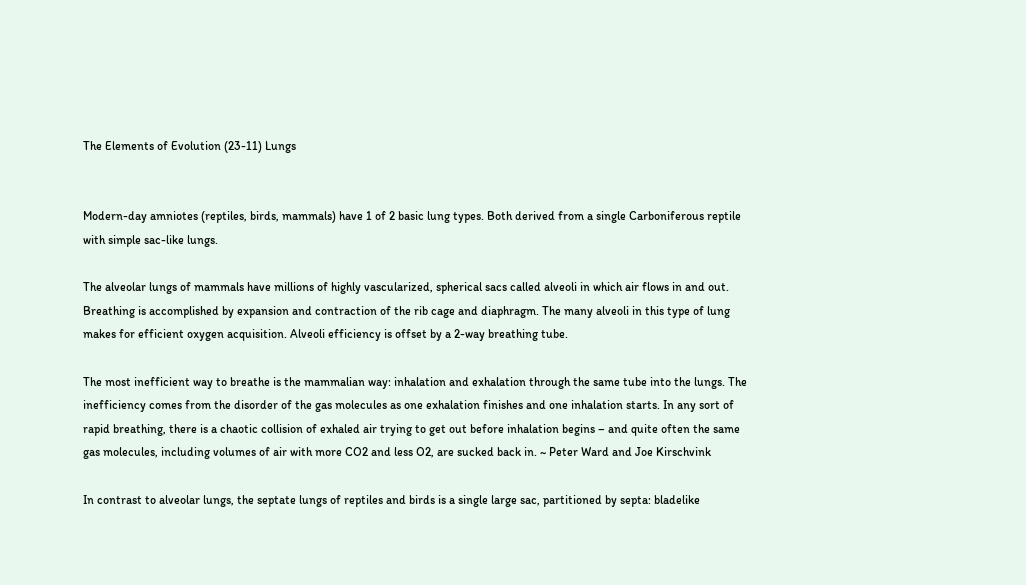The Elements of Evolution (23-11) Lungs


Modern-day amniotes (reptiles, birds, mammals) have 1 of 2 basic lung types. Both derived from a single Carboniferous reptile with simple sac-like lungs.

The alveolar lungs of mammals have millions of highly vascularized, spherical sacs called alveoli in which air flows in and out. Breathing is accomplished by expansion and contraction of the rib cage and diaphragm. The many alveoli in this type of lung makes for efficient oxygen acquisition. Alveoli efficiency is offset by a 2-way breathing tube.

The most inefficient way to breathe is the mammalian way: inhalation and exhalation through the same tube into the lungs. The inefficiency comes from the disorder of the gas molecules as one exhalation finishes and one inhalation starts. In any sort of rapid breathing, there is a chaotic collision of exhaled air trying to get out before inhalation begins – and quite often the same gas molecules, including volumes of air with more CO2 and less O2, are sucked back in. ~ Peter Ward and Joe Kirschvink

In contrast to alveolar lungs, the septate lungs of reptiles and birds is a single large sac, partitioned by septa: bladelike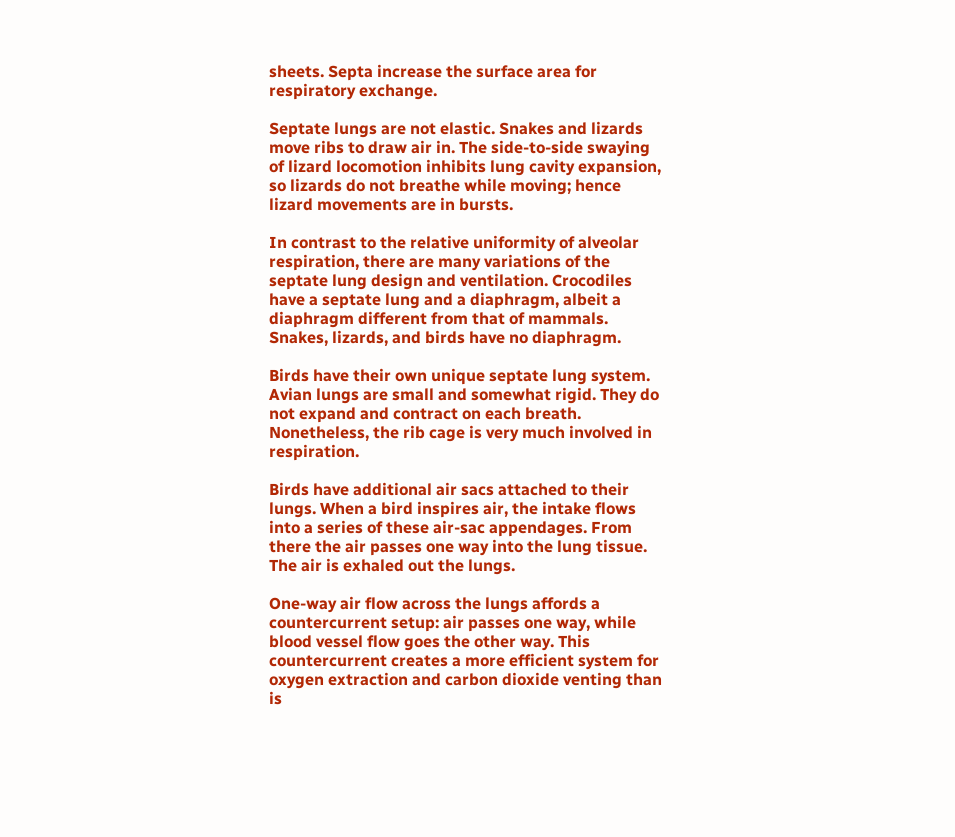sheets. Septa increase the surface area for respiratory exchange.

Septate lungs are not elastic. Snakes and lizards move ribs to draw air in. The side-to-side swaying of lizard locomotion inhibits lung cavity expansion, so lizards do not breathe while moving; hence lizard movements are in bursts.

In contrast to the relative uniformity of alveolar respiration, there are many variations of the septate lung design and ventilation. Crocodiles have a septate lung and a diaphragm, albeit a diaphragm different from that of mammals. Snakes, lizards, and birds have no diaphragm.

Birds have their own unique septate lung system. Avian lungs are small and somewhat rigid. They do not expand and contract on each breath. Nonetheless, the rib cage is very much involved in respiration.

Birds have additional air sacs attached to their lungs. When a bird inspires air, the intake flows into a series of these air-sac appendages. From there the air passes one way into the lung tissue. The air is exhaled out the lungs.

One-way air flow across the lungs affords a countercurrent setup: air passes one way, while blood vessel flow goes the other way. This countercurrent creates a more efficient system for oxygen extraction and carbon dioxide venting than is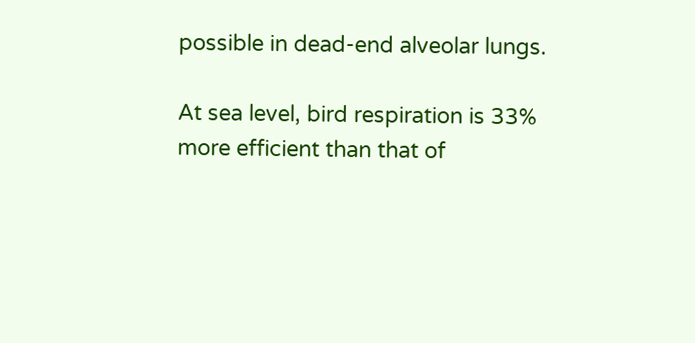possible in dead-end alveolar lungs.

At sea level, bird respiration is 33% more efficient than that of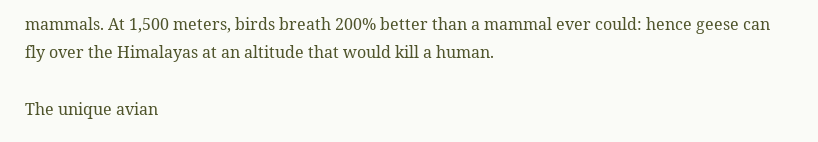mammals. At 1,500 meters, birds breath 200% better than a mammal ever could: hence geese can fly over the Himalayas at an altitude that would kill a human.

The unique avian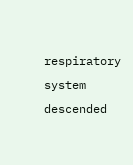respiratory system descended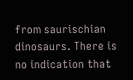from saurischian dinosaurs. There is no indication that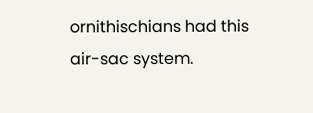ornithischians had this air-sac system.